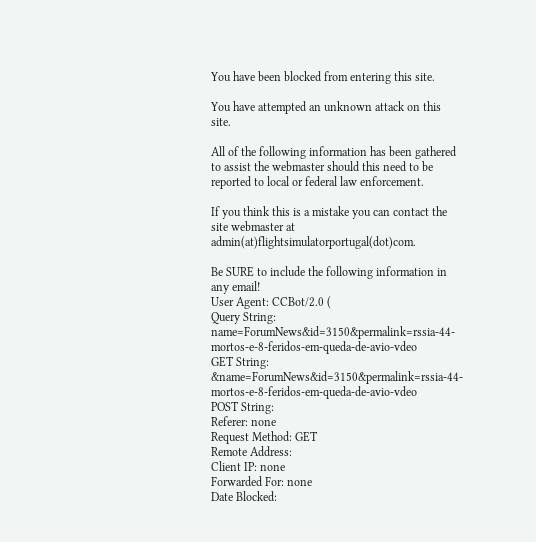You have been blocked from entering this site.

You have attempted an unknown attack on this site.

All of the following information has been gathered to assist the webmaster should this need to be reported to local or federal law enforcement.

If you think this is a mistake you can contact the site webmaster at admin(at)flightsimulatorportugal(dot)com.

Be SURE to include the following information in any email!
User Agent: CCBot/2.0 (
Query String: name=ForumNews&id=3150&permalink=rssia-44-mortos-e-8-feridos-em-queda-de-avio-vdeo
GET String: &name=ForumNews&id=3150&permalink=rssia-44-mortos-e-8-feridos-em-queda-de-avio-vdeo
POST String:
Referer: none
Request Method: GET
Remote Address:
Client IP: none
Forwarded For: none
Date Blocked: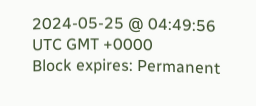2024-05-25 @ 04:49:56 UTC GMT +0000
Block expires: Permanent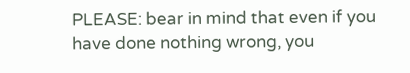PLEASE: bear in mind that even if you have done nothing wrong, you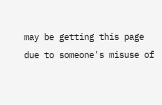may be getting this page due to someone's misuse of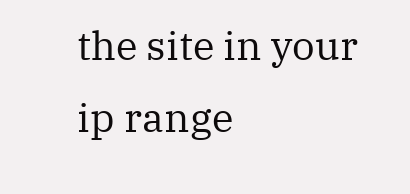the site in your ip range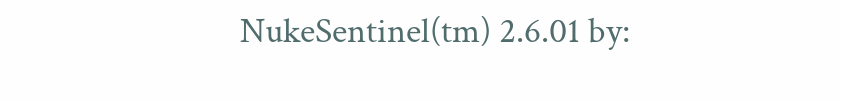NukeSentinel(tm) 2.6.01 by: